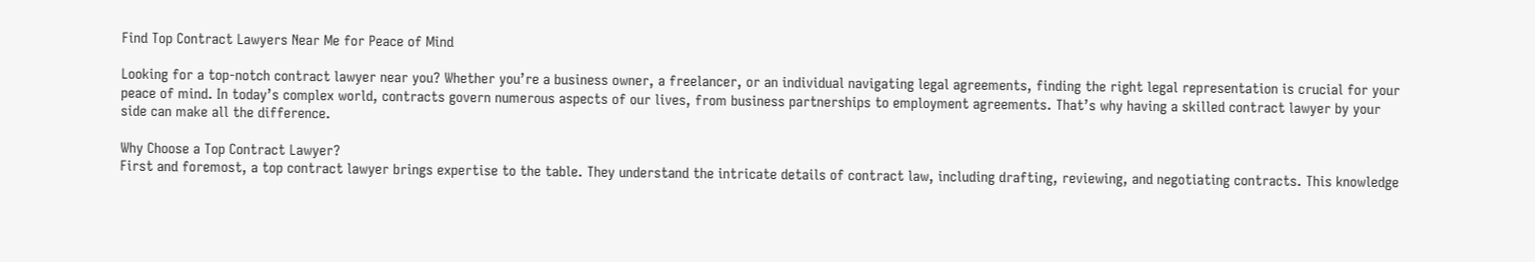Find Top Contract Lawyers Near Me for Peace of Mind

Looking for a top-notch contract lawyer near you? Whether you’re a business owner, a freelancer, or an individual navigating legal agreements, finding the right legal representation is crucial for your peace of mind. In today’s complex world, contracts govern numerous aspects of our lives, from business partnerships to employment agreements. That’s why having a skilled contract lawyer by your side can make all the difference.

Why Choose a Top Contract Lawyer?
First and foremost, a top contract lawyer brings expertise to the table. They understand the intricate details of contract law, including drafting, reviewing, and negotiating contracts. This knowledge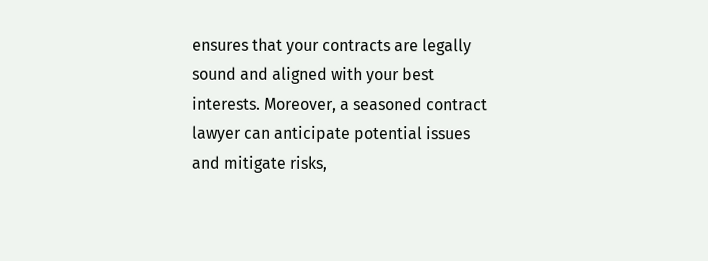ensures that your contracts are legally sound and aligned with your best interests. Moreover, a seasoned contract lawyer can anticipate potential issues and mitigate risks,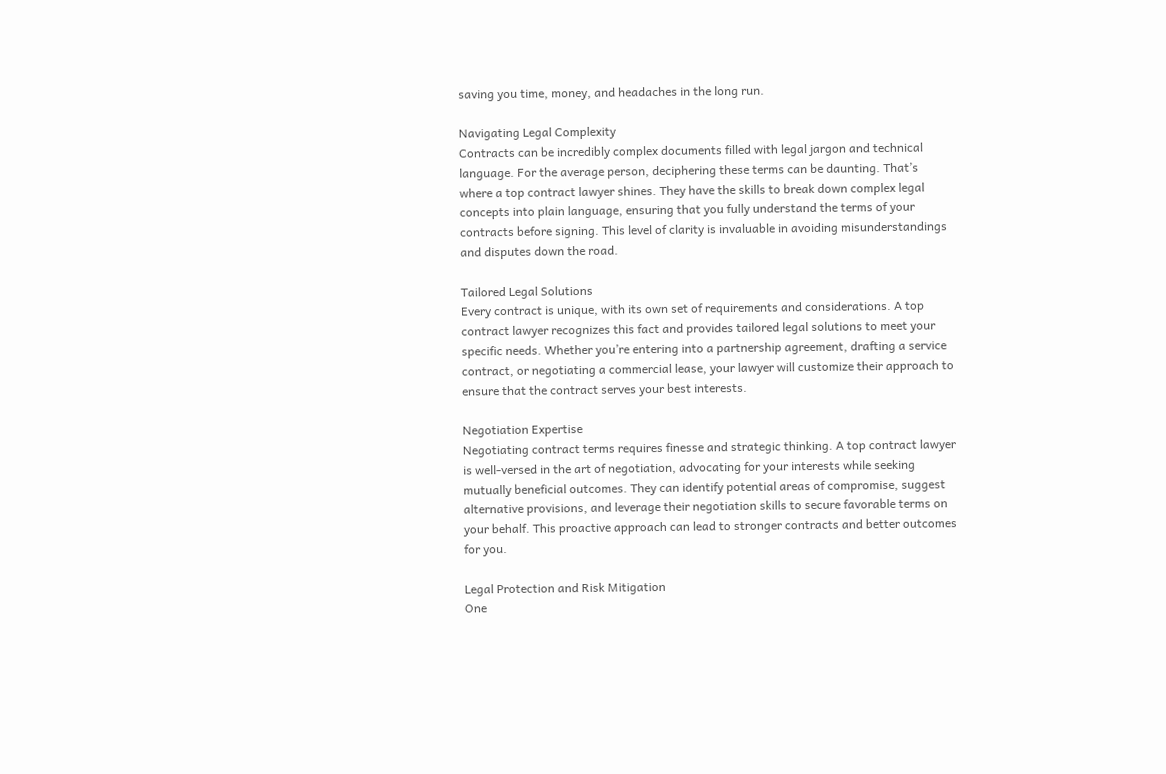saving you time, money, and headaches in the long run.

Navigating Legal Complexity
Contracts can be incredibly complex documents filled with legal jargon and technical language. For the average person, deciphering these terms can be daunting. That’s where a top contract lawyer shines. They have the skills to break down complex legal concepts into plain language, ensuring that you fully understand the terms of your contracts before signing. This level of clarity is invaluable in avoiding misunderstandings and disputes down the road.

Tailored Legal Solutions
Every contract is unique, with its own set of requirements and considerations. A top contract lawyer recognizes this fact and provides tailored legal solutions to meet your specific needs. Whether you’re entering into a partnership agreement, drafting a service contract, or negotiating a commercial lease, your lawyer will customize their approach to ensure that the contract serves your best interests.

Negotiation Expertise
Negotiating contract terms requires finesse and strategic thinking. A top contract lawyer is well-versed in the art of negotiation, advocating for your interests while seeking mutually beneficial outcomes. They can identify potential areas of compromise, suggest alternative provisions, and leverage their negotiation skills to secure favorable terms on your behalf. This proactive approach can lead to stronger contracts and better outcomes for you.

Legal Protection and Risk Mitigation
One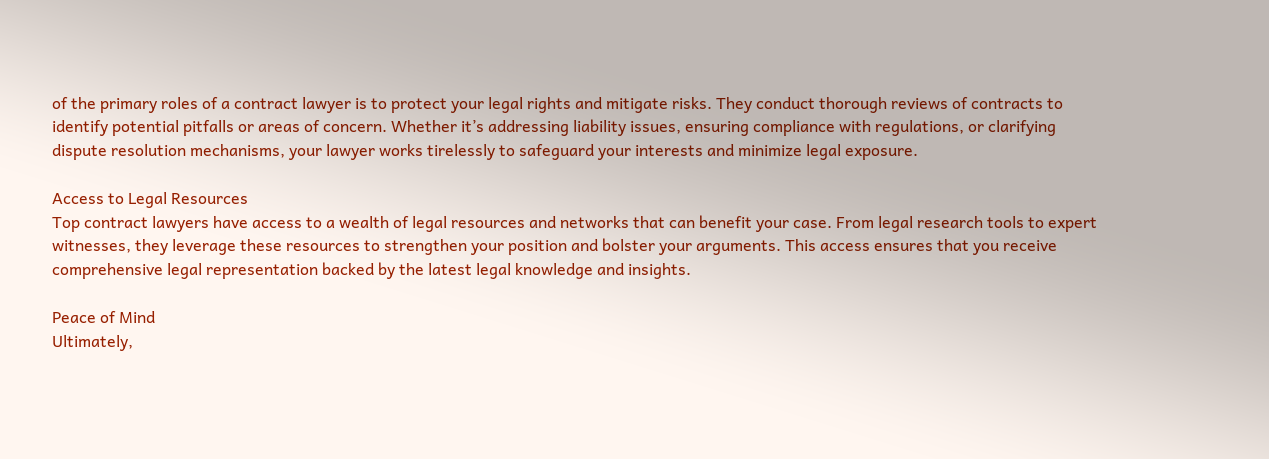of the primary roles of a contract lawyer is to protect your legal rights and mitigate risks. They conduct thorough reviews of contracts to identify potential pitfalls or areas of concern. Whether it’s addressing liability issues, ensuring compliance with regulations, or clarifying dispute resolution mechanisms, your lawyer works tirelessly to safeguard your interests and minimize legal exposure.

Access to Legal Resources
Top contract lawyers have access to a wealth of legal resources and networks that can benefit your case. From legal research tools to expert witnesses, they leverage these resources to strengthen your position and bolster your arguments. This access ensures that you receive comprehensive legal representation backed by the latest legal knowledge and insights.

Peace of Mind
Ultimately,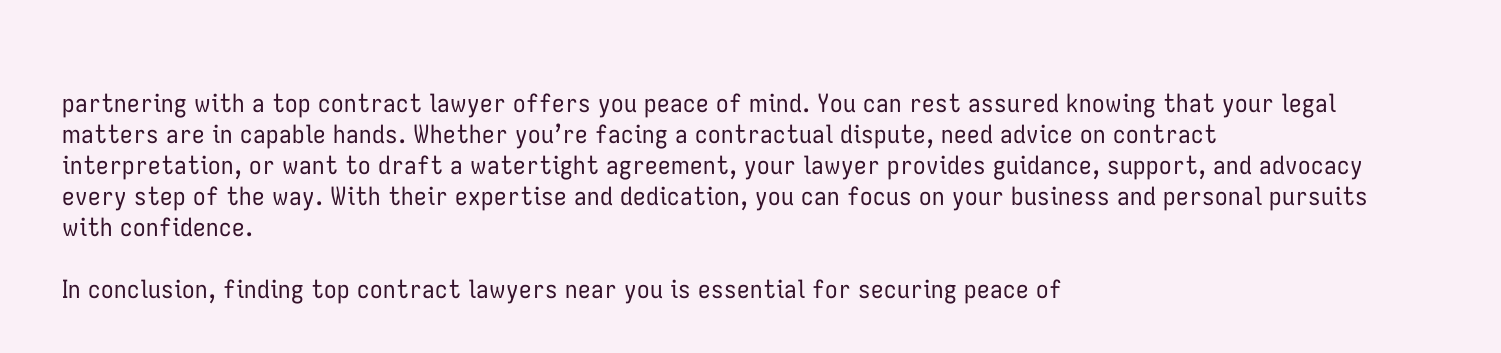partnering with a top contract lawyer offers you peace of mind. You can rest assured knowing that your legal matters are in capable hands. Whether you’re facing a contractual dispute, need advice on contract interpretation, or want to draft a watertight agreement, your lawyer provides guidance, support, and advocacy every step of the way. With their expertise and dedication, you can focus on your business and personal pursuits with confidence.

In conclusion, finding top contract lawyers near you is essential for securing peace of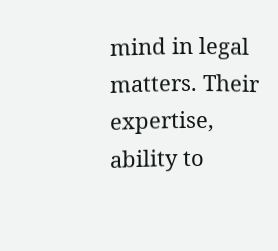mind in legal matters. Their expertise, ability to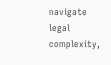navigate legal complexity,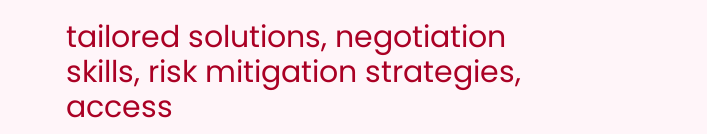tailored solutions, negotiation skills, risk mitigation strategies, access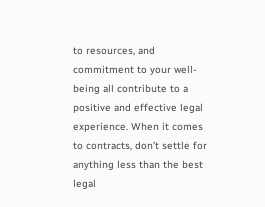to resources, and commitment to your well-being all contribute to a positive and effective legal experience. When it comes to contracts, don’t settle for anything less than the best legal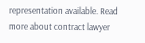representation available. Read more about contract lawyer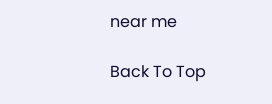near me

Back To Top